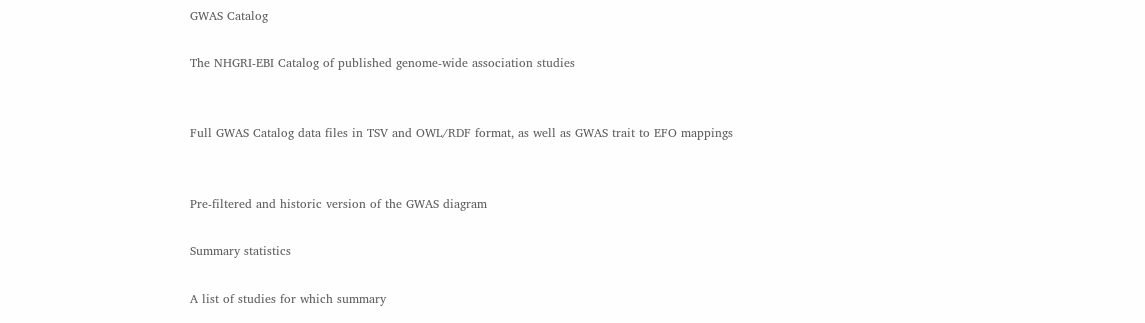GWAS Catalog

The NHGRI-EBI Catalog of published genome-wide association studies


Full GWAS Catalog data files in TSV and OWL/RDF format, as well as GWAS trait to EFO mappings


Pre-filtered and historic version of the GWAS diagram

Summary statistics

A list of studies for which summary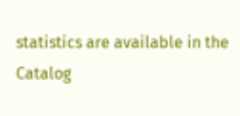statistics are available in the Catalog